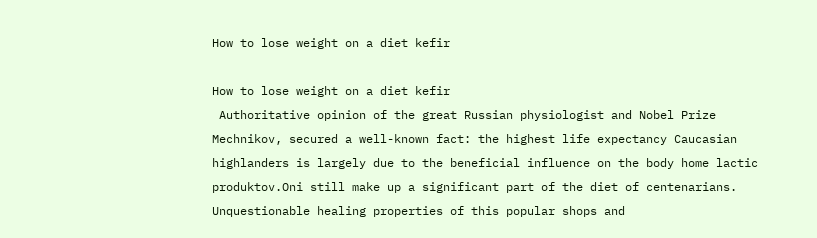How to lose weight on a diet kefir

How to lose weight on a diet kefir
 Authoritative opinion of the great Russian physiologist and Nobel Prize Mechnikov, secured a well-known fact: the highest life expectancy Caucasian highlanders is largely due to the beneficial influence on the body home lactic produktov.Oni still make up a significant part of the diet of centenarians. Unquestionable healing properties of this popular shops and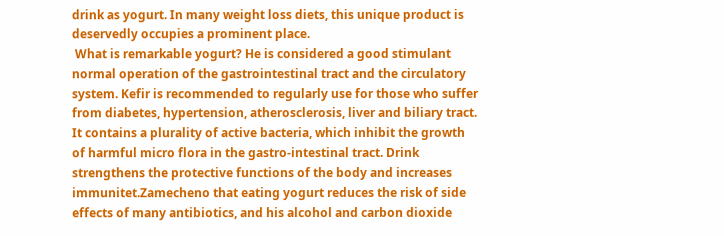drink as yogurt. In many weight loss diets, this unique product is deservedly occupies a prominent place.
 What is remarkable yogurt? He is considered a good stimulant normal operation of the gastrointestinal tract and the circulatory system. Kefir is recommended to regularly use for those who suffer from diabetes, hypertension, atherosclerosis, liver and biliary tract. It contains a plurality of active bacteria, which inhibit the growth of harmful micro flora in the gastro-intestinal tract. Drink strengthens the protective functions of the body and increases immunitet.Zamecheno that eating yogurt reduces the risk of side effects of many antibiotics, and his alcohol and carbon dioxide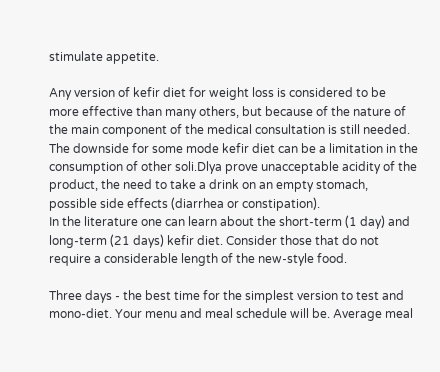stimulate appetite.

Any version of kefir diet for weight loss is considered to be more effective than many others, but because of the nature of the main component of the medical consultation is still needed. The downside for some mode kefir diet can be a limitation in the consumption of other soli.Dlya prove unacceptable acidity of the product, the need to take a drink on an empty stomach, possible side effects (diarrhea or constipation).
In the literature one can learn about the short-term (1 day) and long-term (21 days) kefir diet. Consider those that do not require a considerable length of the new-style food.

Three days - the best time for the simplest version to test and mono-diet. Your menu and meal schedule will be. Average meal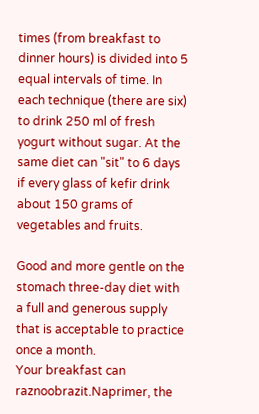times (from breakfast to dinner hours) is divided into 5 equal intervals of time. In each technique (there are six) to drink 250 ml of fresh yogurt without sugar. At the same diet can "sit" to 6 days if every glass of kefir drink about 150 grams of vegetables and fruits.

Good and more gentle on the stomach three-day diet with a full and generous supply that is acceptable to practice once a month.
Your breakfast can raznoobrazit.Naprimer, the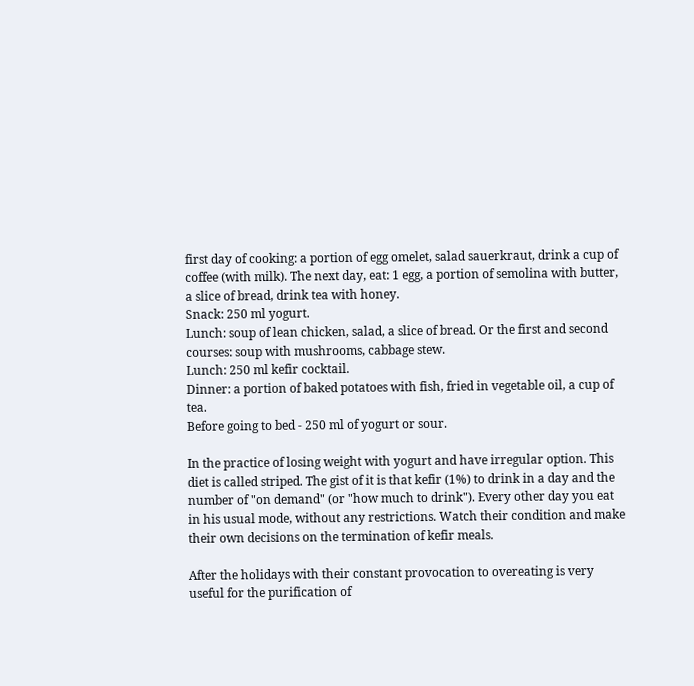first day of cooking: a portion of egg omelet, salad sauerkraut, drink a cup of coffee (with milk). The next day, eat: 1 egg, a portion of semolina with butter, a slice of bread, drink tea with honey.
Snack: 250 ml yogurt.
Lunch: soup of lean chicken, salad, a slice of bread. Or the first and second courses: soup with mushrooms, cabbage stew.
Lunch: 250 ml kefir cocktail.
Dinner: a portion of baked potatoes with fish, fried in vegetable oil, a cup of tea.
Before going to bed - 250 ml of yogurt or sour.

In the practice of losing weight with yogurt and have irregular option. This diet is called striped. The gist of it is that kefir (1%) to drink in a day and the number of "on demand" (or "how much to drink"). Every other day you eat in his usual mode, without any restrictions. Watch their condition and make their own decisions on the termination of kefir meals.

After the holidays with their constant provocation to overeating is very useful for the purification of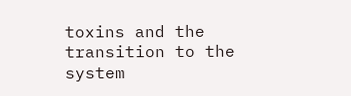toxins and the transition to the system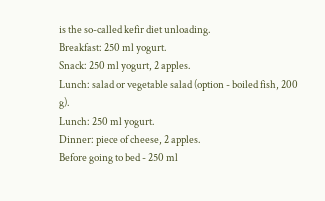is the so-called kefir diet unloading.
Breakfast: 250 ml yogurt.
Snack: 250 ml yogurt, 2 apples.
Lunch: salad or vegetable salad (option - boiled fish, 200 g).
Lunch: 250 ml yogurt.
Dinner: piece of cheese, 2 apples.
Before going to bed - 250 ml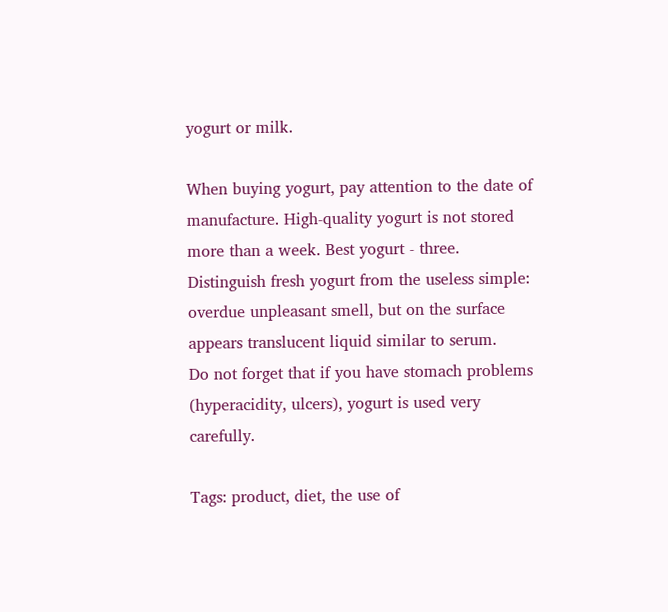yogurt or milk.

When buying yogurt, pay attention to the date of manufacture. High-quality yogurt is not stored more than a week. Best yogurt - three. Distinguish fresh yogurt from the useless simple: overdue unpleasant smell, but on the surface appears translucent liquid similar to serum.
Do not forget that if you have stomach problems (hyperacidity, ulcers), yogurt is used very carefully.

Tags: product, diet, the use of